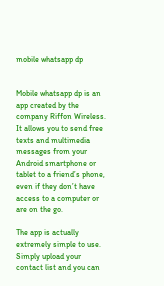mobile whatsapp dp


Mobile whatsapp dp is an app created by the company Riffon Wireless. It allows you to send free texts and multimedia messages from your Android smartphone or tablet to a friend’s phone, even if they don’t have access to a computer or are on the go.

The app is actually extremely simple to use. Simply upload your contact list and you can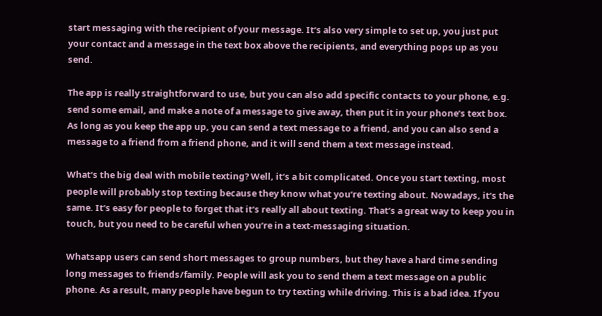start messaging with the recipient of your message. It’s also very simple to set up, you just put your contact and a message in the text box above the recipients, and everything pops up as you send.

The app is really straightforward to use, but you can also add specific contacts to your phone, e.g. send some email, and make a note of a message to give away, then put it in your phone’s text box. As long as you keep the app up, you can send a text message to a friend, and you can also send a message to a friend from a friend phone, and it will send them a text message instead.

What’s the big deal with mobile texting? Well, it’s a bit complicated. Once you start texting, most people will probably stop texting because they know what you’re texting about. Nowadays, it’s the same. It’s easy for people to forget that it’s really all about texting. That’s a great way to keep you in touch, but you need to be careful when you’re in a text-messaging situation.

Whatsapp users can send short messages to group numbers, but they have a hard time sending long messages to friends/family. People will ask you to send them a text message on a public phone. As a result, many people have begun to try texting while driving. This is a bad idea. If you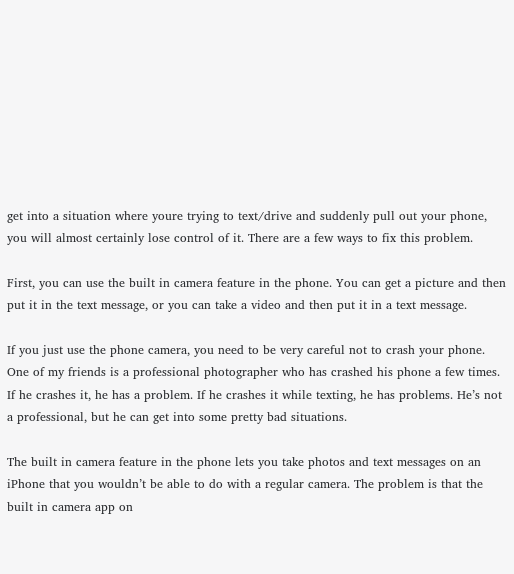get into a situation where youre trying to text/drive and suddenly pull out your phone, you will almost certainly lose control of it. There are a few ways to fix this problem.

First, you can use the built in camera feature in the phone. You can get a picture and then put it in the text message, or you can take a video and then put it in a text message.

If you just use the phone camera, you need to be very careful not to crash your phone. One of my friends is a professional photographer who has crashed his phone a few times. If he crashes it, he has a problem. If he crashes it while texting, he has problems. He’s not a professional, but he can get into some pretty bad situations.

The built in camera feature in the phone lets you take photos and text messages on an iPhone that you wouldn’t be able to do with a regular camera. The problem is that the built in camera app on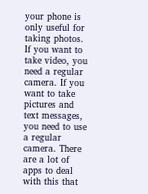your phone is only useful for taking photos. If you want to take video, you need a regular camera. If you want to take pictures and text messages, you need to use a regular camera. There are a lot of apps to deal with this that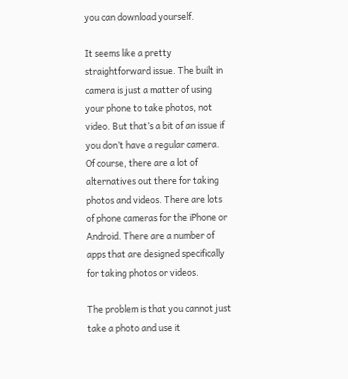you can download yourself.

It seems like a pretty straightforward issue. The built in camera is just a matter of using your phone to take photos, not video. But that’s a bit of an issue if you don’t have a regular camera. Of course, there are a lot of alternatives out there for taking photos and videos. There are lots of phone cameras for the iPhone or Android. There are a number of apps that are designed specifically for taking photos or videos.

The problem is that you cannot just take a photo and use it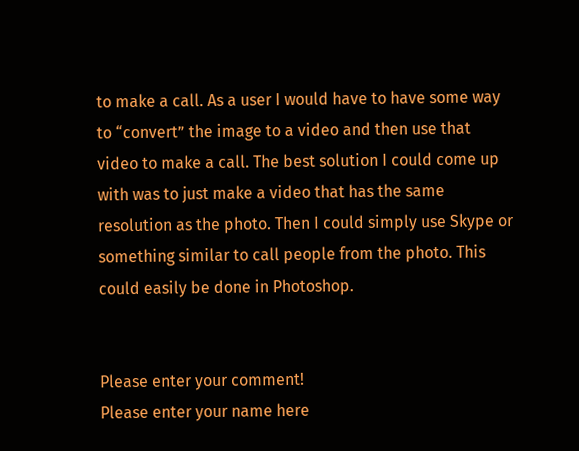to make a call. As a user I would have to have some way to “convert” the image to a video and then use that video to make a call. The best solution I could come up with was to just make a video that has the same resolution as the photo. Then I could simply use Skype or something similar to call people from the photo. This could easily be done in Photoshop.


Please enter your comment!
Please enter your name here